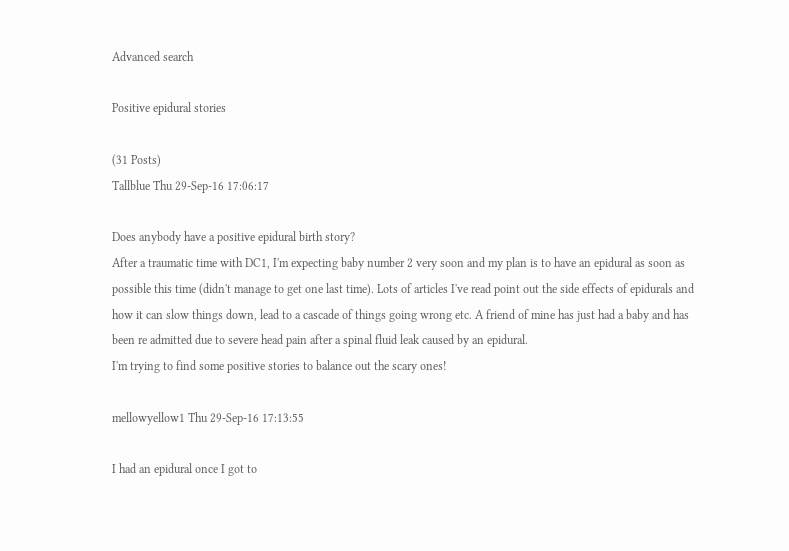Advanced search

Positive epidural stories

(31 Posts)
Tallblue Thu 29-Sep-16 17:06:17

Does anybody have a positive epidural birth story?
After a traumatic time with DC1, I'm expecting baby number 2 very soon and my plan is to have an epidural as soon as possible this time (didn't manage to get one last time). Lots of articles I've read point out the side effects of epidurals and how it can slow things down, lead to a cascade of things going wrong etc. A friend of mine has just had a baby and has been re admitted due to severe head pain after a spinal fluid leak caused by an epidural.
I'm trying to find some positive stories to balance out the scary ones!

mellowyellow1 Thu 29-Sep-16 17:13:55

I had an epidural once I got to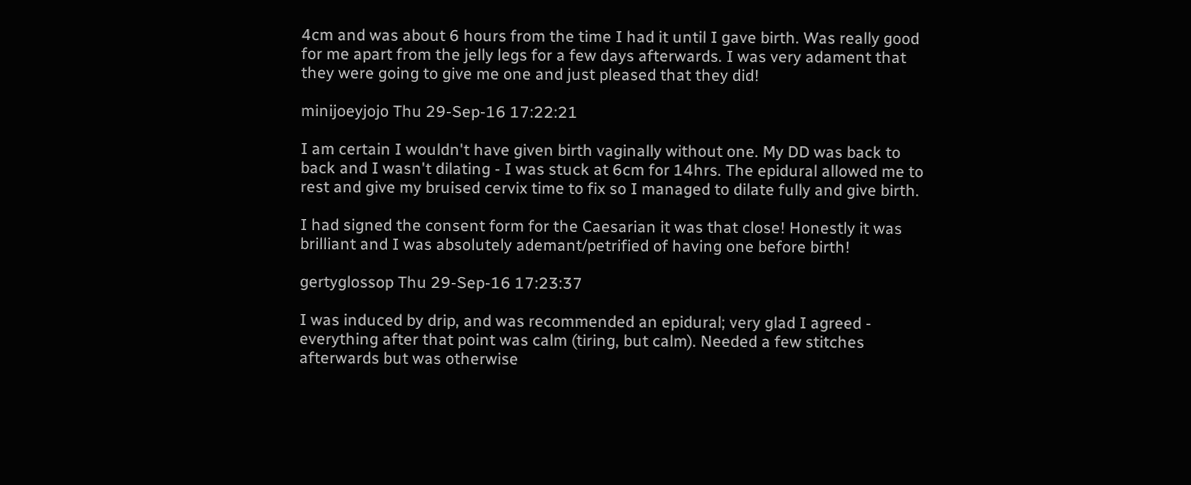4cm and was about 6 hours from the time I had it until I gave birth. Was really good for me apart from the jelly legs for a few days afterwards. I was very adament that they were going to give me one and just pleased that they did!

minijoeyjojo Thu 29-Sep-16 17:22:21

I am certain I wouldn't have given birth vaginally without one. My DD was back to back and I wasn't dilating - I was stuck at 6cm for 14hrs. The epidural allowed me to rest and give my bruised cervix time to fix so I managed to dilate fully and give birth.

I had signed the consent form for the Caesarian it was that close! Honestly it was brilliant and I was absolutely ademant/petrified of having one before birth!

gertyglossop Thu 29-Sep-16 17:23:37

I was induced by drip, and was recommended an epidural; very glad I agreed - everything after that point was calm (tiring, but calm). Needed a few stitches afterwards but was otherwise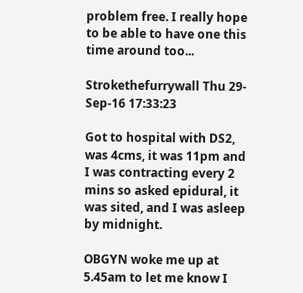problem free. I really hope to be able to have one this time around too...

Strokethefurrywall Thu 29-Sep-16 17:33:23

Got to hospital with DS2, was 4cms, it was 11pm and I was contracting every 2 mins so asked epidural, it was sited, and I was asleep by midnight.

OBGYN woke me up at 5.45am to let me know I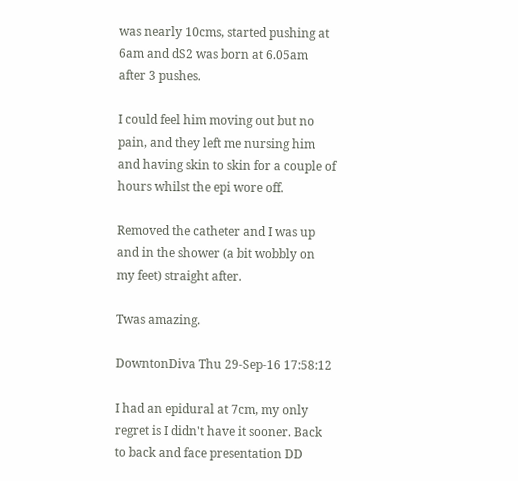was nearly 10cms, started pushing at 6am and dS2 was born at 6.05am after 3 pushes.

I could feel him moving out but no pain, and they left me nursing him and having skin to skin for a couple of hours whilst the epi wore off.

Removed the catheter and I was up and in the shower (a bit wobbly on my feet) straight after.

Twas amazing.

DowntonDiva Thu 29-Sep-16 17:58:12

I had an epidural at 7cm, my only regret is I didn't have it sooner. Back to back and face presentation DD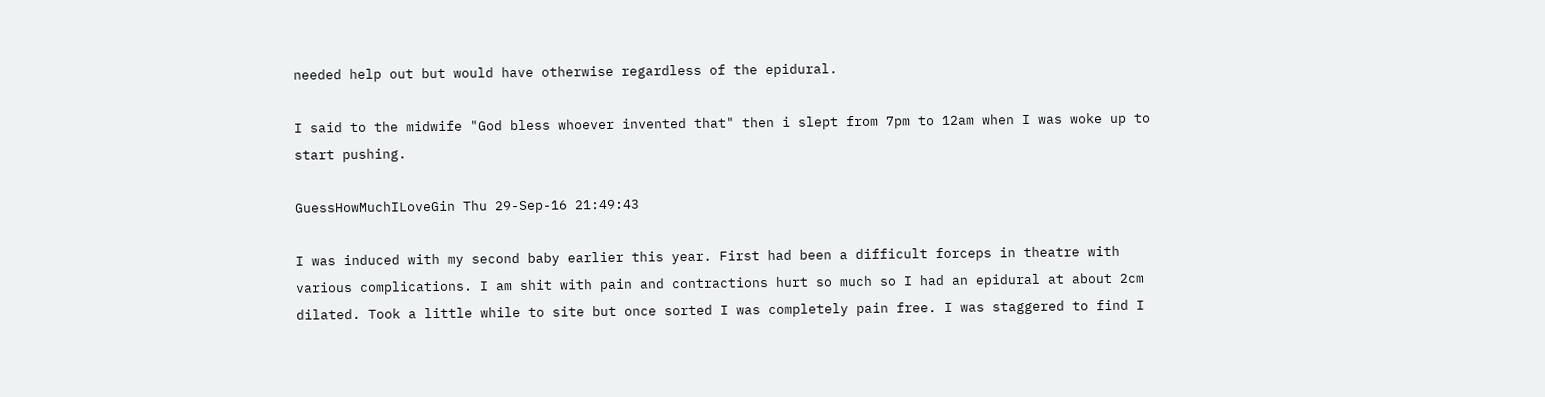needed help out but would have otherwise regardless of the epidural.

I said to the midwife "God bless whoever invented that" then i slept from 7pm to 12am when I was woke up to start pushing.

GuessHowMuchILoveGin Thu 29-Sep-16 21:49:43

I was induced with my second baby earlier this year. First had been a difficult forceps in theatre with various complications. I am shit with pain and contractions hurt so much so I had an epidural at about 2cm dilated. Took a little while to site but once sorted I was completely pain free. I was staggered to find I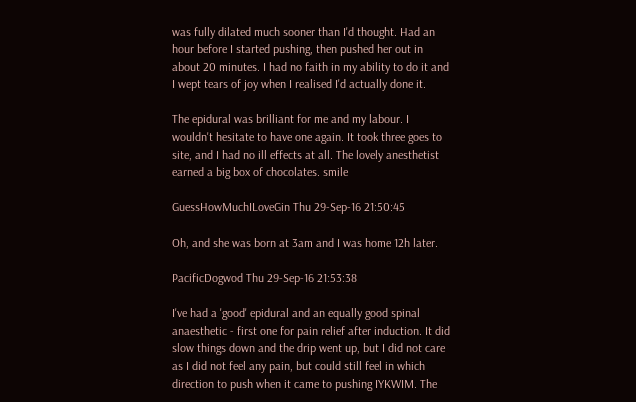was fully dilated much sooner than I'd thought. Had an hour before I started pushing, then pushed her out in about 20 minutes. I had no faith in my ability to do it and I wept tears of joy when I realised I'd actually done it.

The epidural was brilliant for me and my labour. I wouldn't hesitate to have one again. It took three goes to site, and I had no ill effects at all. The lovely anesthetist earned a big box of chocolates. smile

GuessHowMuchILoveGin Thu 29-Sep-16 21:50:45

Oh, and she was born at 3am and I was home 12h later.

PacificDogwod Thu 29-Sep-16 21:53:38

I've had a 'good' epidural and an equally good spinal anaesthetic - first one for pain relief after induction. It did slow things down and the drip went up, but I did not care as I did not feel any pain, but could still feel in which direction to push when it came to pushing IYKWIM. The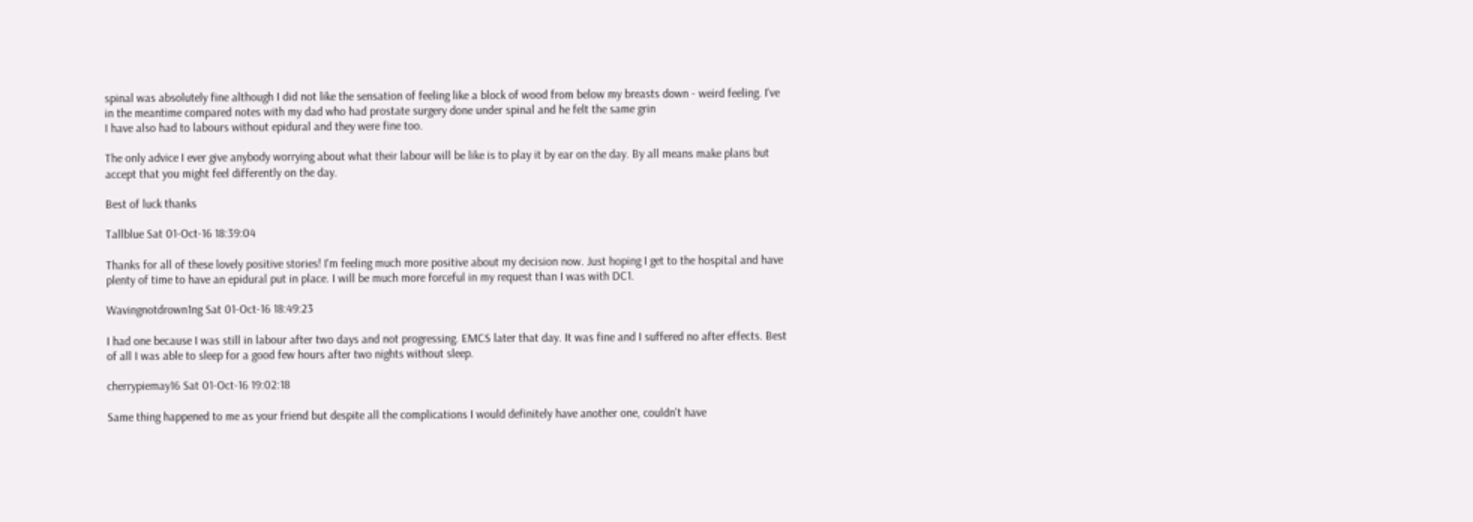spinal was absolutely fine although I did not like the sensation of feeling like a block of wood from below my breasts down - weird feeling. I've in the meantime compared notes with my dad who had prostate surgery done under spinal and he felt the same grin
I have also had to labours without epidural and they were fine too.

The only advice I ever give anybody worrying about what their labour will be like is to play it by ear on the day. By all means make plans but accept that you might feel differently on the day.

Best of luck thanks

Tallblue Sat 01-Oct-16 18:39:04

Thanks for all of these lovely positive stories! I'm feeling much more positive about my decision now. Just hoping I get to the hospital and have plenty of time to have an epidural put in place. I will be much more forceful in my request than I was with DC1.

Wavingnotdrown1ng Sat 01-Oct-16 18:49:23

I had one because I was still in labour after two days and not progressing. EMCS later that day. It was fine and I suffered no after effects. Best of all I was able to sleep for a good few hours after two nights without sleep.

cherrypiemay16 Sat 01-Oct-16 19:02:18

Same thing happened to me as your friend but despite all the complications I would definitely have another one, couldn't have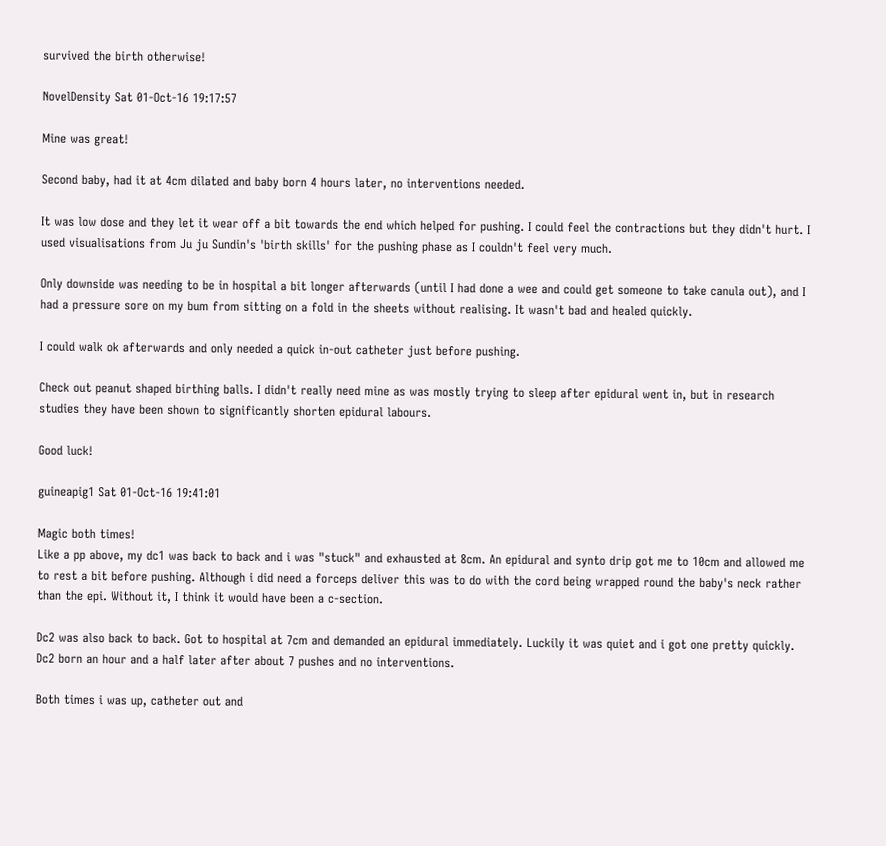survived the birth otherwise!

NovelDensity Sat 01-Oct-16 19:17:57

Mine was great!

Second baby, had it at 4cm dilated and baby born 4 hours later, no interventions needed.

It was low dose and they let it wear off a bit towards the end which helped for pushing. I could feel the contractions but they didn't hurt. I used visualisations from Ju ju Sundin's 'birth skills' for the pushing phase as I couldn't feel very much.

Only downside was needing to be in hospital a bit longer afterwards (until I had done a wee and could get someone to take canula out), and I had a pressure sore on my bum from sitting on a fold in the sheets without realising. It wasn't bad and healed quickly.

I could walk ok afterwards and only needed a quick in-out catheter just before pushing.

Check out peanut shaped birthing balls. I didn't really need mine as was mostly trying to sleep after epidural went in, but in research studies they have been shown to significantly shorten epidural labours.

Good luck!

guineapig1 Sat 01-Oct-16 19:41:01

Magic both times!
Like a pp above, my dc1 was back to back and i was "stuck" and exhausted at 8cm. An epidural and synto drip got me to 10cm and allowed me to rest a bit before pushing. Although i did need a forceps deliver this was to do with the cord being wrapped round the baby's neck rather than the epi. Without it, I think it would have been a c-section.

Dc2 was also back to back. Got to hospital at 7cm and demanded an epidural immediately. Luckily it was quiet and i got one pretty quickly. Dc2 born an hour and a half later after about 7 pushes and no interventions.

Both times i was up, catheter out and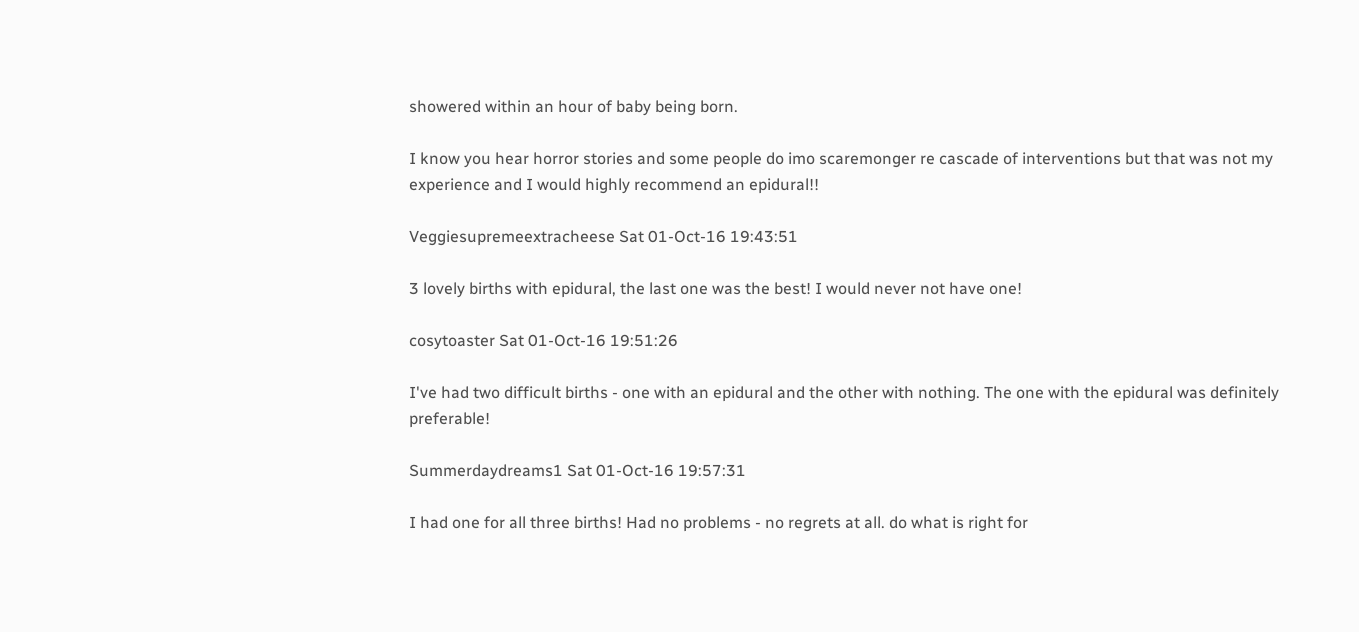showered within an hour of baby being born.

I know you hear horror stories and some people do imo scaremonger re cascade of interventions but that was not my experience and I would highly recommend an epidural!!

Veggiesupremeextracheese Sat 01-Oct-16 19:43:51

3 lovely births with epidural, the last one was the best! I would never not have one!

cosytoaster Sat 01-Oct-16 19:51:26

I've had two difficult births - one with an epidural and the other with nothing. The one with the epidural was definitely preferable!

Summerdaydreams1 Sat 01-Oct-16 19:57:31

I had one for all three births! Had no problems - no regrets at all. do what is right for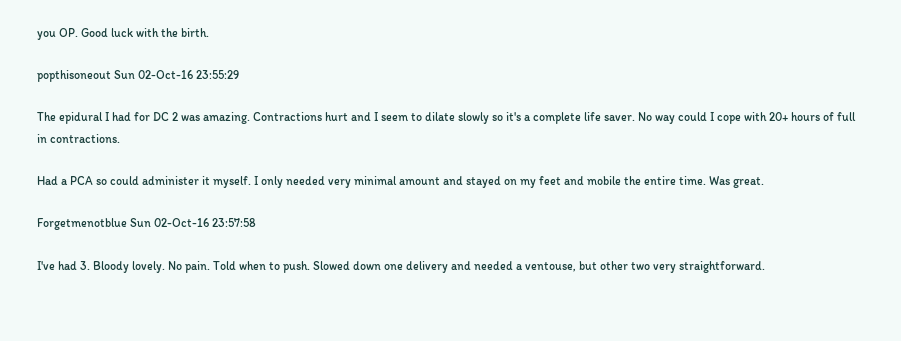you OP. Good luck with the birth.

popthisoneout Sun 02-Oct-16 23:55:29

The epidural I had for DC 2 was amazing. Contractions hurt and I seem to dilate slowly so it's a complete life saver. No way could I cope with 20+ hours of full in contractions.

Had a PCA so could administer it myself. I only needed very minimal amount and stayed on my feet and mobile the entire time. Was great.

Forgetmenotblue Sun 02-Oct-16 23:57:58

I've had 3. Bloody lovely. No pain. Told when to push. Slowed down one delivery and needed a ventouse, but other two very straightforward.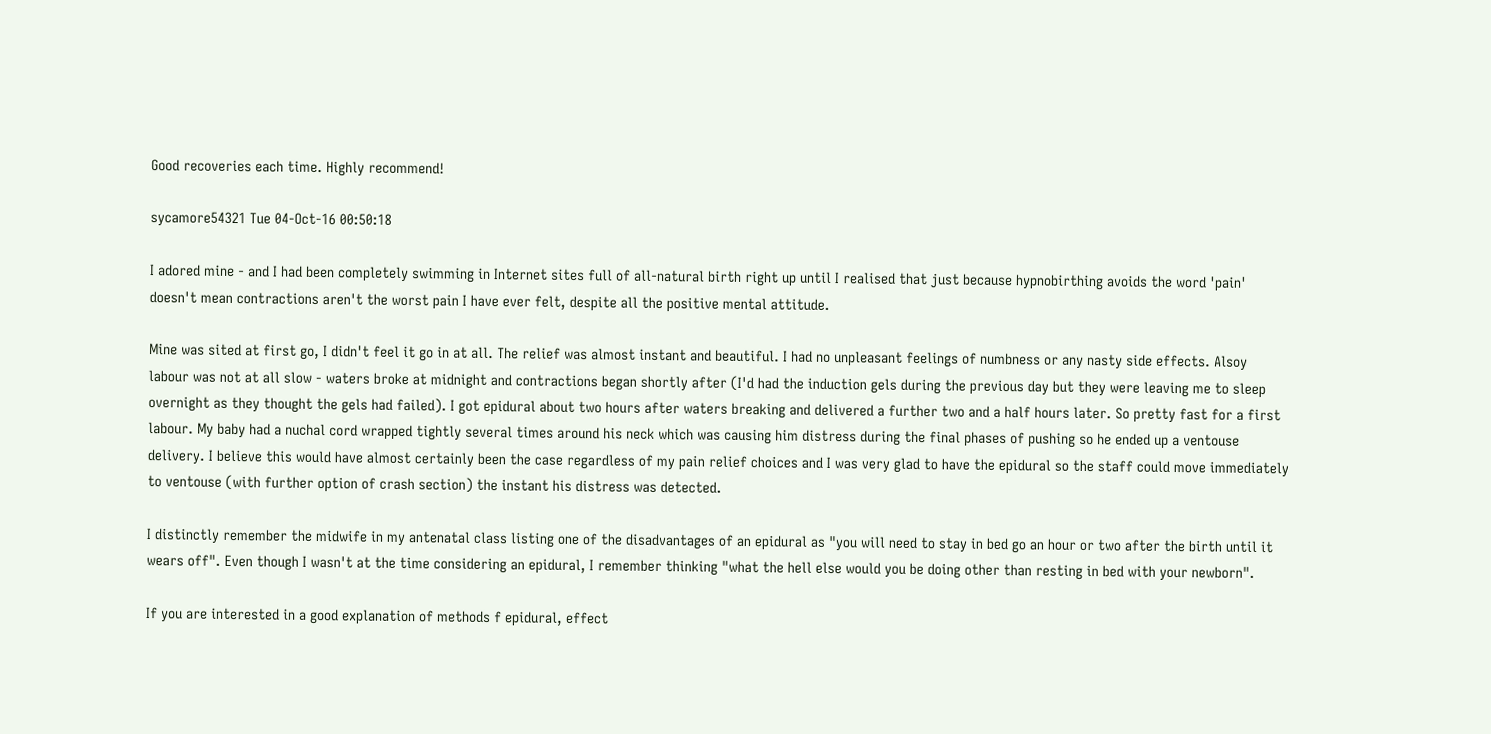Good recoveries each time. Highly recommend!

sycamore54321 Tue 04-Oct-16 00:50:18

I adored mine - and I had been completely swimming in Internet sites full of all-natural birth right up until I realised that just because hypnobirthing avoids the word 'pain' doesn't mean contractions aren't the worst pain I have ever felt, despite all the positive mental attitude.

Mine was sited at first go, I didn't feel it go in at all. The relief was almost instant and beautiful. I had no unpleasant feelings of numbness or any nasty side effects. Alsoy labour was not at all slow - waters broke at midnight and contractions began shortly after (I'd had the induction gels during the previous day but they were leaving me to sleep overnight as they thought the gels had failed). I got epidural about two hours after waters breaking and delivered a further two and a half hours later. So pretty fast for a first labour. My baby had a nuchal cord wrapped tightly several times around his neck which was causing him distress during the final phases of pushing so he ended up a ventouse delivery. I believe this would have almost certainly been the case regardless of my pain relief choices and I was very glad to have the epidural so the staff could move immediately to ventouse (with further option of crash section) the instant his distress was detected.

I distinctly remember the midwife in my antenatal class listing one of the disadvantages of an epidural as "you will need to stay in bed go an hour or two after the birth until it wears off". Even though I wasn't at the time considering an epidural, I remember thinking "what the hell else would you be doing other than resting in bed with your newborn".

If you are interested in a good explanation of methods f epidural, effect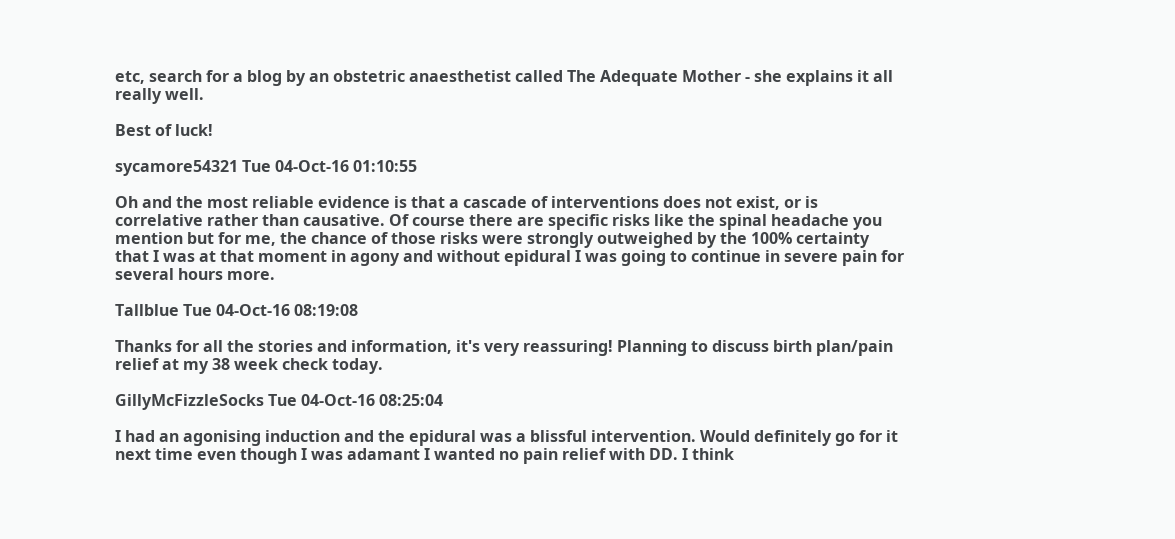etc, search for a blog by an obstetric anaesthetist called The Adequate Mother - she explains it all really well.

Best of luck!

sycamore54321 Tue 04-Oct-16 01:10:55

Oh and the most reliable evidence is that a cascade of interventions does not exist, or is correlative rather than causative. Of course there are specific risks like the spinal headache you mention but for me, the chance of those risks were strongly outweighed by the 100% certainty that I was at that moment in agony and without epidural I was going to continue in severe pain for several hours more.

Tallblue Tue 04-Oct-16 08:19:08

Thanks for all the stories and information, it's very reassuring! Planning to discuss birth plan/pain relief at my 38 week check today.

GillyMcFizzleSocks Tue 04-Oct-16 08:25:04

I had an agonising induction and the epidural was a blissful intervention. Would definitely go for it next time even though I was adamant I wanted no pain relief with DD. I think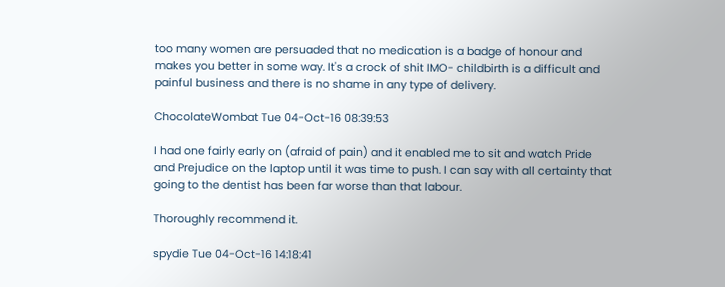too many women are persuaded that no medication is a badge of honour and makes you better in some way. It's a crock of shit IMO- childbirth is a difficult and painful business and there is no shame in any type of delivery.

ChocolateWombat Tue 04-Oct-16 08:39:53

I had one fairly early on (afraid of pain) and it enabled me to sit and watch Pride and Prejudice on the laptop until it was time to push. I can say with all certainty that going to the dentist has been far worse than that labour.

Thoroughly recommend it.

spydie Tue 04-Oct-16 14:18:41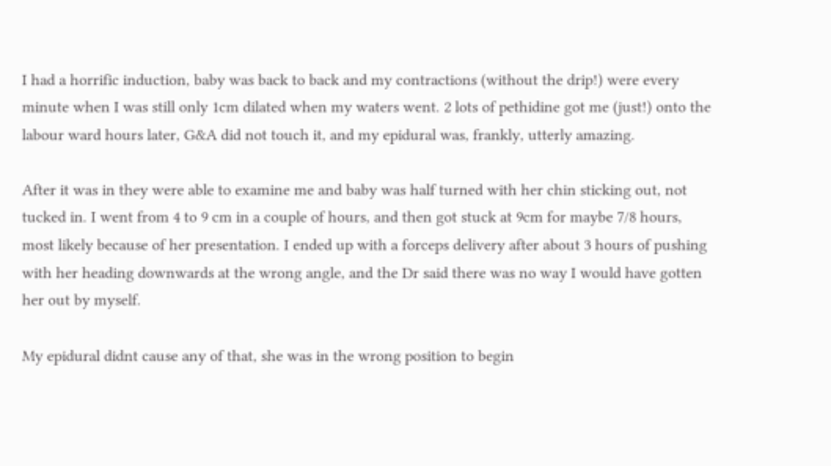I had a horrific induction, baby was back to back and my contractions (without the drip!) were every minute when I was still only 1cm dilated when my waters went. 2 lots of pethidine got me (just!) onto the labour ward hours later, G&A did not touch it, and my epidural was, frankly, utterly amazing.

After it was in they were able to examine me and baby was half turned with her chin sticking out, not tucked in. I went from 4 to 9 cm in a couple of hours, and then got stuck at 9cm for maybe 7/8 hours, most likely because of her presentation. I ended up with a forceps delivery after about 3 hours of pushing with her heading downwards at the wrong angle, and the Dr said there was no way I would have gotten her out by myself.

My epidural didnt cause any of that, she was in the wrong position to begin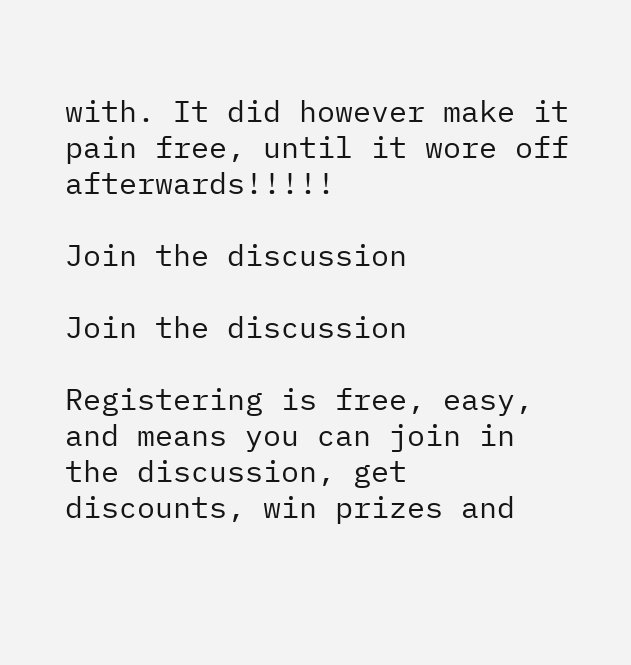with. It did however make it pain free, until it wore off afterwards!!!!!

Join the discussion

Join the discussion

Registering is free, easy, and means you can join in the discussion, get discounts, win prizes and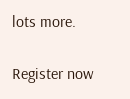lots more.

Register now